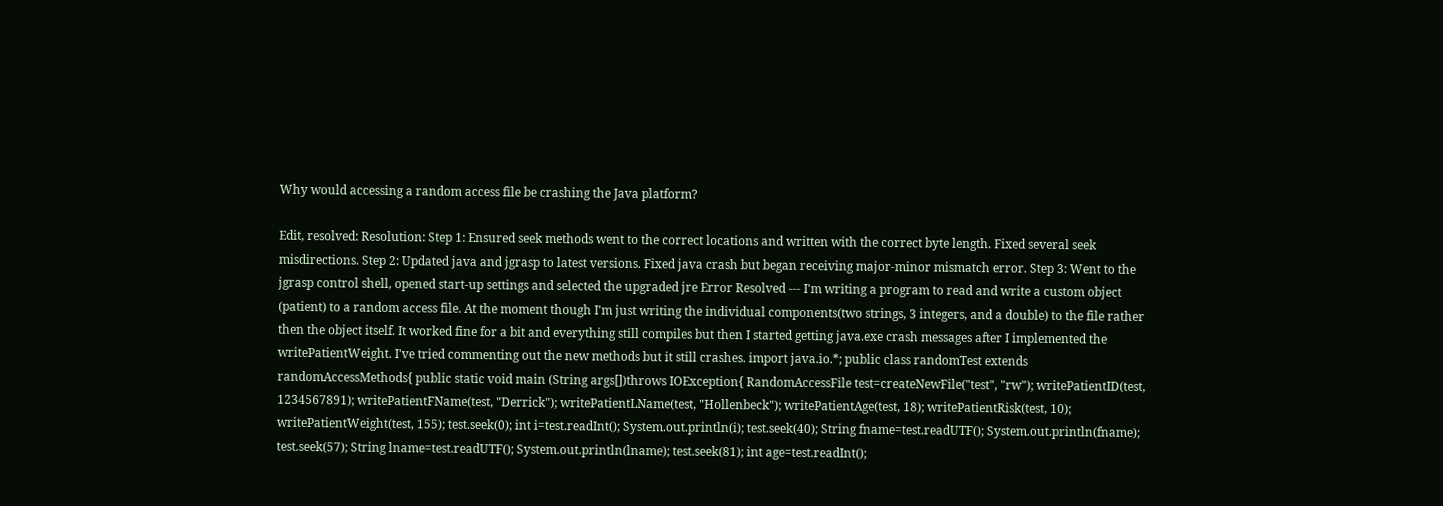Why would accessing a random access file be crashing the Java platform?

Edit, resolved: Resolution: Step 1: Ensured seek methods went to the correct locations and written with the correct byte length. Fixed several seek misdirections. Step 2: Updated java and jgrasp to latest versions. Fixed java crash but began receiving major-minor mismatch error. Step 3: Went to the jgrasp control shell, opened start-up settings and selected the upgraded jre Error Resolved --- I'm writing a program to read and write a custom object (patient) to a random access file. At the moment though I'm just writing the individual components(two strings, 3 integers, and a double) to the file rather then the object itself. It worked fine for a bit and everything still compiles but then I started getting java.exe crash messages after I implemented the writePatientWeight. I've tried commenting out the new methods but it still crashes. import java.io.*; public class randomTest extends randomAccessMethods{ public static void main (String args[])throws IOException{ RandomAccessFile test=createNewFile("test", "rw"); writePatientID(test, 1234567891); writePatientFName(test, "Derrick"); writePatientLName(test, "Hollenbeck"); writePatientAge(test, 18); writePatientRisk(test, 10); writePatientWeight(test, 155); test.seek(0); int i=test.readInt(); System.out.println(i); test.seek(40); String fname=test.readUTF(); System.out.println(fname); test.seek(57); String lname=test.readUTF(); System.out.println(lname); test.seek(81); int age=test.readInt();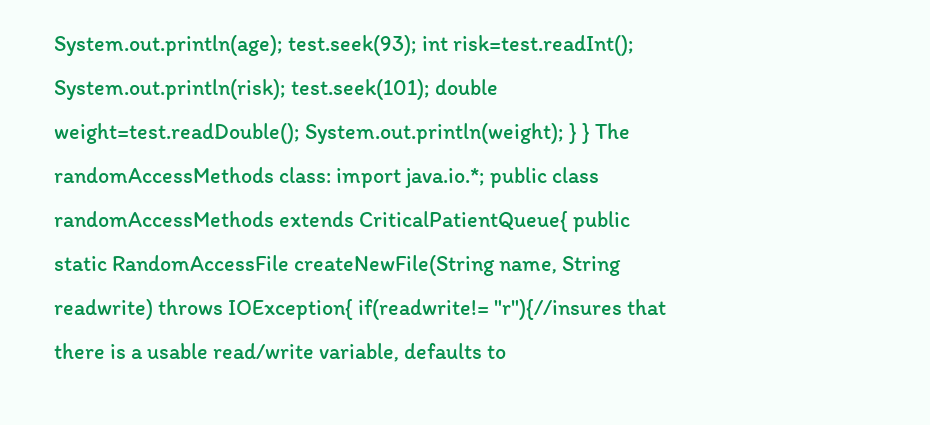System.out.println(age); test.seek(93); int risk=test.readInt(); System.out.println(risk); test.seek(101); double weight=test.readDouble(); System.out.println(weight); } } The randomAccessMethods class: import java.io.*; public class randomAccessMethods extends CriticalPatientQueue{ public static RandomAccessFile createNewFile(String name, String readwrite) throws IOException{ if(readwrite!= "r"){//insures that there is a usable read/write variable, defaults to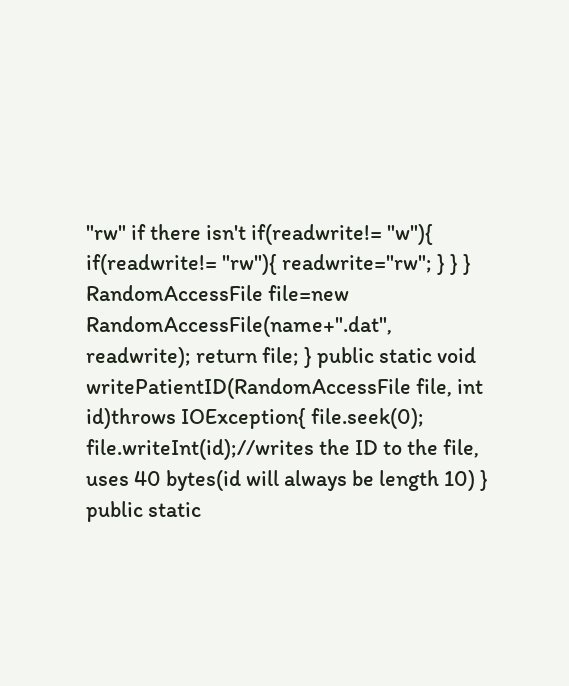"rw" if there isn't if(readwrite!= "w"){ if(readwrite!= "rw"){ readwrite="rw"; } } } RandomAccessFile file=new RandomAccessFile(name+".dat", readwrite); return file; } public static void writePatientID(RandomAccessFile file, int id)throws IOException{ file.seek(0); file.writeInt(id);//writes the ID to the file, uses 40 bytes(id will always be length 10) } public static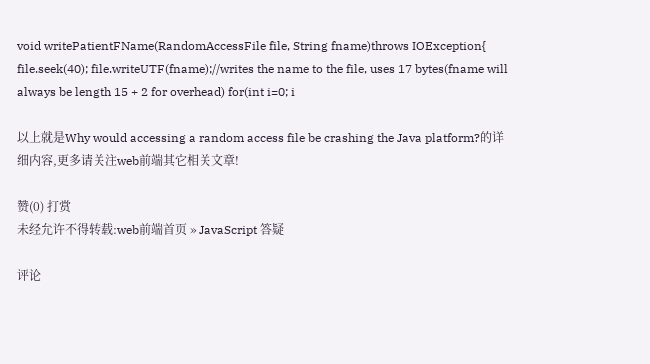void writePatientFName(RandomAccessFile file, String fname)throws IOException{ file.seek(40); file.writeUTF(fname);//writes the name to the file, uses 17 bytes(fname will always be length 15 + 2 for overhead) for(int i=0; i

以上就是Why would accessing a random access file be crashing the Java platform?的详细内容,更多请关注web前端其它相关文章!

赞(0) 打赏
未经允许不得转载:web前端首页 » JavaScript 答疑

评论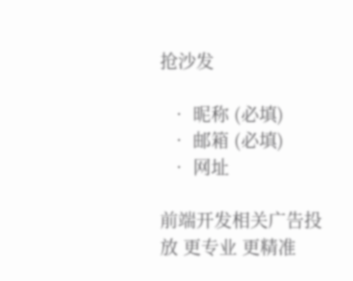抢沙发

  • 昵称 (必填)
  • 邮箱 (必填)
  • 网址

前端开发相关广告投放 更专业 更精准